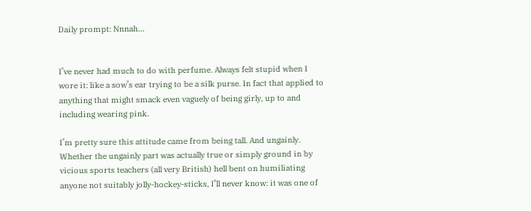Daily prompt: Nnnah…


I’ve never had much to do with perfume. Always felt stupid when I wore it: like a sow’s ear trying to be a silk purse. In fact that applied to anything that might smack even vaguely of being girly, up to and including wearing pink.

I’m pretty sure this attitude came from being tall. And ungainly. Whether the ungainly part was actually true or simply ground in by vicious sports teachers (all very British) hell bent on humiliating anyone not suitably jolly-hockey-sticks, I’ll never know: it was one of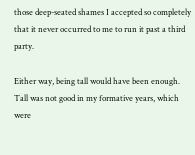those deep-seated shames I accepted so completely that it never occurred to me to run it past a third party.

Either way, being tall would have been enough. Tall was not good in my formative years, which were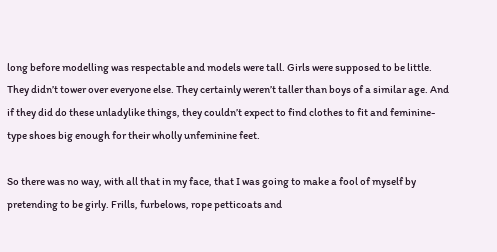long before modelling was respectable and models were tall. Girls were supposed to be little. They didn’t tower over everyone else. They certainly weren’t taller than boys of a similar age. And if they did do these unladylike things, they couldn’t expect to find clothes to fit and feminine-type shoes big enough for their wholly unfeminine feet.

So there was no way, with all that in my face, that I was going to make a fool of myself by pretending to be girly. Frills, furbelows, rope petticoats and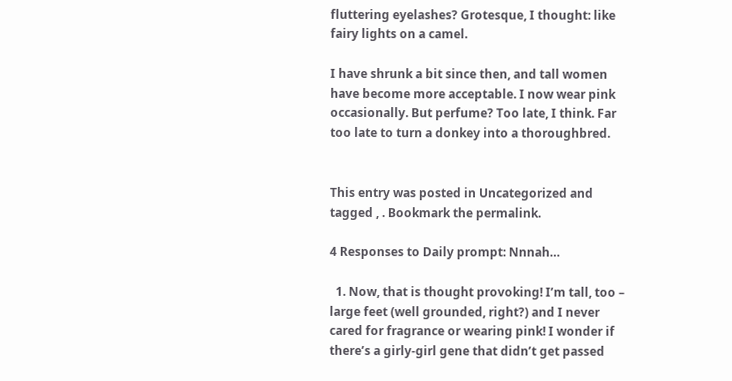fluttering eyelashes? Grotesque, I thought: like fairy lights on a camel.

I have shrunk a bit since then, and tall women have become more acceptable. I now wear pink occasionally. But perfume? Too late, I think. Far too late to turn a donkey into a thoroughbred.


This entry was posted in Uncategorized and tagged , . Bookmark the permalink.

4 Responses to Daily prompt: Nnnah…

  1. Now, that is thought provoking! I’m tall, too – large feet (well grounded, right?) and I never cared for fragrance or wearing pink! I wonder if there’s a girly-girl gene that didn’t get passed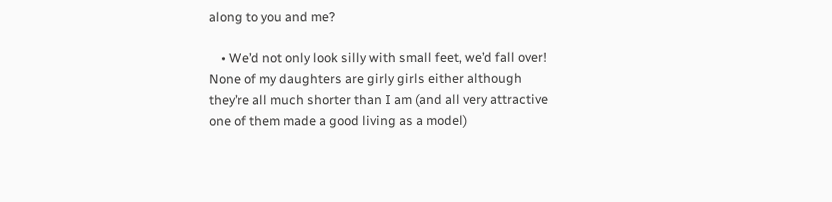along to you and me?

    • We’d not only look silly with small feet, we’d fall over! None of my daughters are girly girls either although they’re all much shorter than I am (and all very attractive one of them made a good living as a model)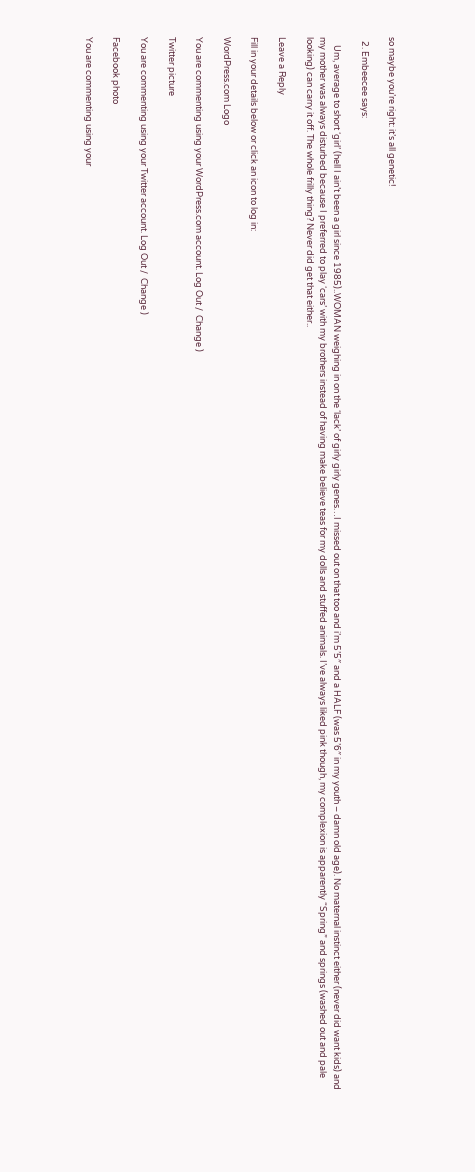so maybe you’re right: it’s all genetic!

  2. Embeecee says:

    Um, average to short ‘girl’ (hell I ain’t been a girl since 1985)..WOMAN weighing in on the ‘lack’ of girly girly genes…I missed out on that too and i’m 5’5″ and a HALF (was 5’6″ in my youth – damn old age). No maternal instinct either (never did want kids) and my mother was always disturbed because I preferred to play ‘cars’ with my brothers instead of having make believe teas for my dolls and stuffed animals. I’ve always liked pink though, my complexion is apparently “Spring” and springs (washed out and pale looking) can carry it off. The whole frilly thing? Never did get that either..

Leave a Reply

Fill in your details below or click an icon to log in:

WordPress.com Logo

You are commenting using your WordPress.com account. Log Out /  Change )

Twitter picture

You are commenting using your Twitter account. Log Out /  Change )

Facebook photo

You are commenting using your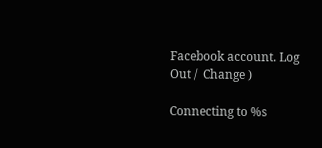Facebook account. Log Out /  Change )

Connecting to %s